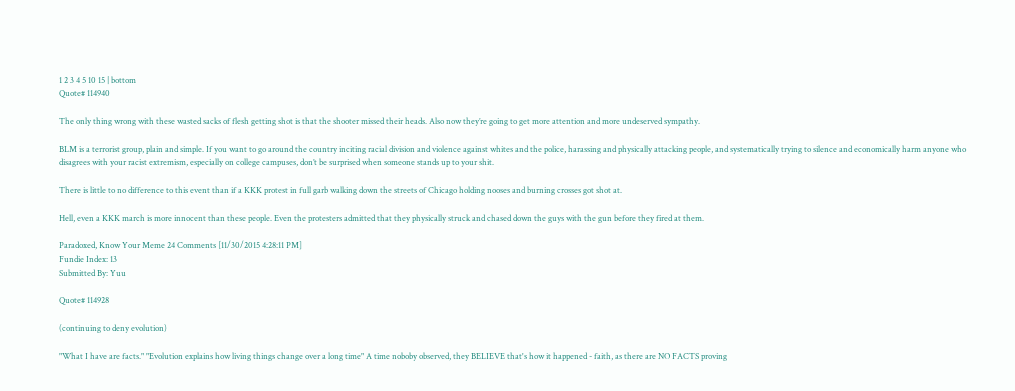1 2 3 4 5 10 15 | bottom
Quote# 114940

The only thing wrong with these wasted sacks of flesh getting shot is that the shooter missed their heads. Also now they’re going to get more attention and more undeserved sympathy.

BLM is a terrorist group, plain and simple. If you want to go around the country inciting racial division and violence against whites and the police, harassing and physically attacking people, and systematically trying to silence and economically harm anyone who disagrees with your racist extremism, especially on college campuses, don’t be surprised when someone stands up to your shit.

There is little to no difference to this event than if a KKK protest in full garb walking down the streets of Chicago holding nooses and burning crosses got shot at.

Hell, even a KKK march is more innocent than these people. Even the protesters admitted that they physically struck and chased down the guys with the gun before they fired at them.

Paradoxed, Know Your Meme 24 Comments [11/30/2015 4:28:11 PM]
Fundie Index: 13
Submitted By: Yuu

Quote# 114928

(continuing to deny evolution)

"What I have are facts." "Evolution explains how living things change over a long time" A time noboby observed, they BELIEVE that's how it happened - faith, as there are NO FACTS proving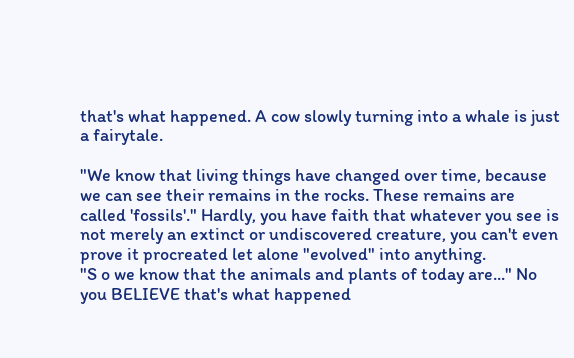that's what happened. A cow slowly turning into a whale is just a fairytale.

"We know that living things have changed over time, because we can see their remains in the rocks. These remains are called 'fossils'." Hardly, you have faith that whatever you see is not merely an extinct or undiscovered creature, you can't even prove it procreated let alone "evolved" into anything.
"S o we know that the animals and plants of today are..." No you BELIEVE that's what happened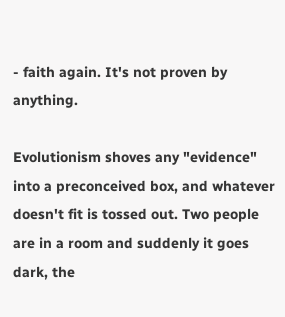- faith again. It's not proven by anything.

Evolutionism shoves any "evidence" into a preconceived box, and whatever doesn't fit is tossed out. Two people are in a room and suddenly it goes dark, the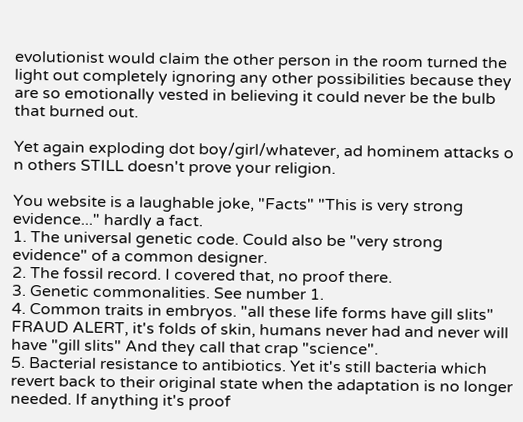evolutionist would claim the other person in the room turned the light out completely ignoring any other possibilities because they are so emotionally vested in believing it could never be the bulb that burned out.

Yet again exploding dot boy/girl/whatever, ad hominem attacks o n others STILL doesn't prove your religion.

You website is a laughable joke, "Facts" "This is very strong evidence..." hardly a fact.
1. The universal genetic code. Could also be "very strong evidence" of a common designer.
2. The fossil record. I covered that, no proof there.
3. Genetic commonalities. See number 1.
4. Common traits in embryos. "all these life forms have gill slits" FRAUD ALERT, it's folds of skin, humans never had and never will have "gill slits" And they call that crap "science".
5. Bacterial resistance to antibiotics. Yet it's still bacteria which revert back to their original state when the adaptation is no longer needed. If anything it's proof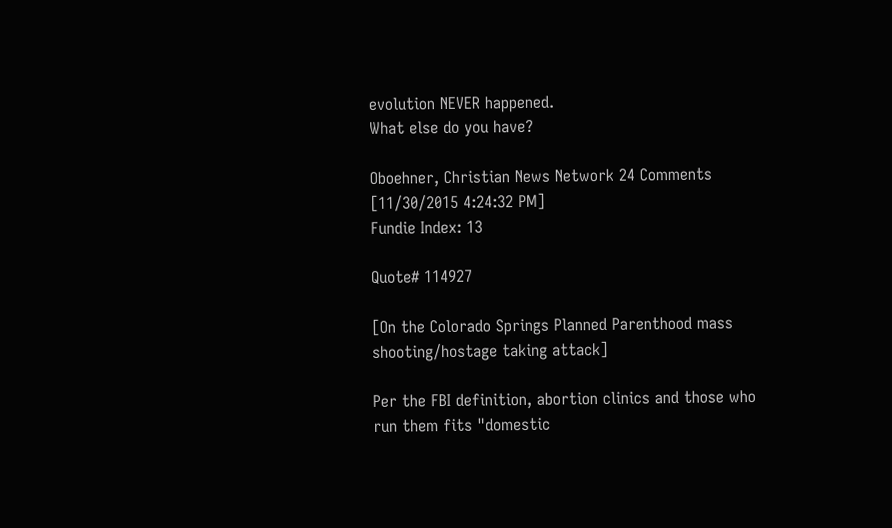evolution NEVER happened.
What else do you have?

Oboehner, Christian News Network 24 Comments [11/30/2015 4:24:32 PM]
Fundie Index: 13

Quote# 114927

[On the Colorado Springs Planned Parenthood mass shooting/hostage taking attack]

Per the FBI definition, abortion clinics and those who run them fits "domestic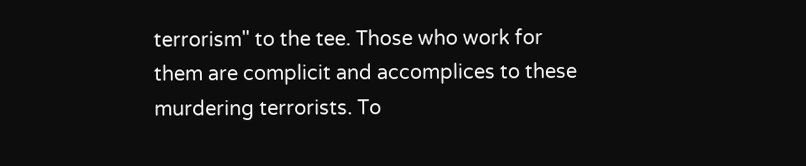terrorism" to the tee. Those who work for them are complicit and accomplices to these murdering terrorists. To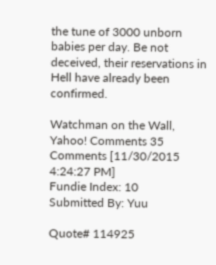the tune of 3000 unborn babies per day. Be not deceived, their reservations in Hell have already been confirmed.

Watchman on the Wall, Yahoo! Comments 35 Comments [11/30/2015 4:24:27 PM]
Fundie Index: 10
Submitted By: Yuu

Quote# 114925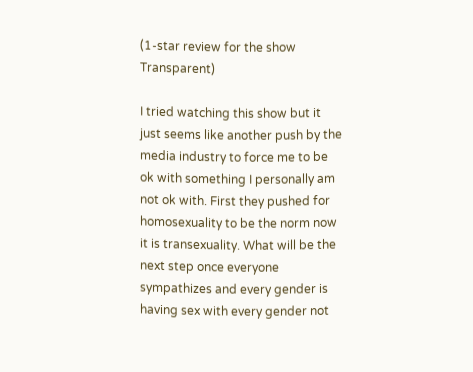(1-star review for the show Transparent)

I tried watching this show but it just seems like another push by the media industry to force me to be ok with something I personally am not ok with. First they pushed for homosexuality to be the norm now it is transexuality. What will be the next step once everyone sympathizes and every gender is having sex with every gender not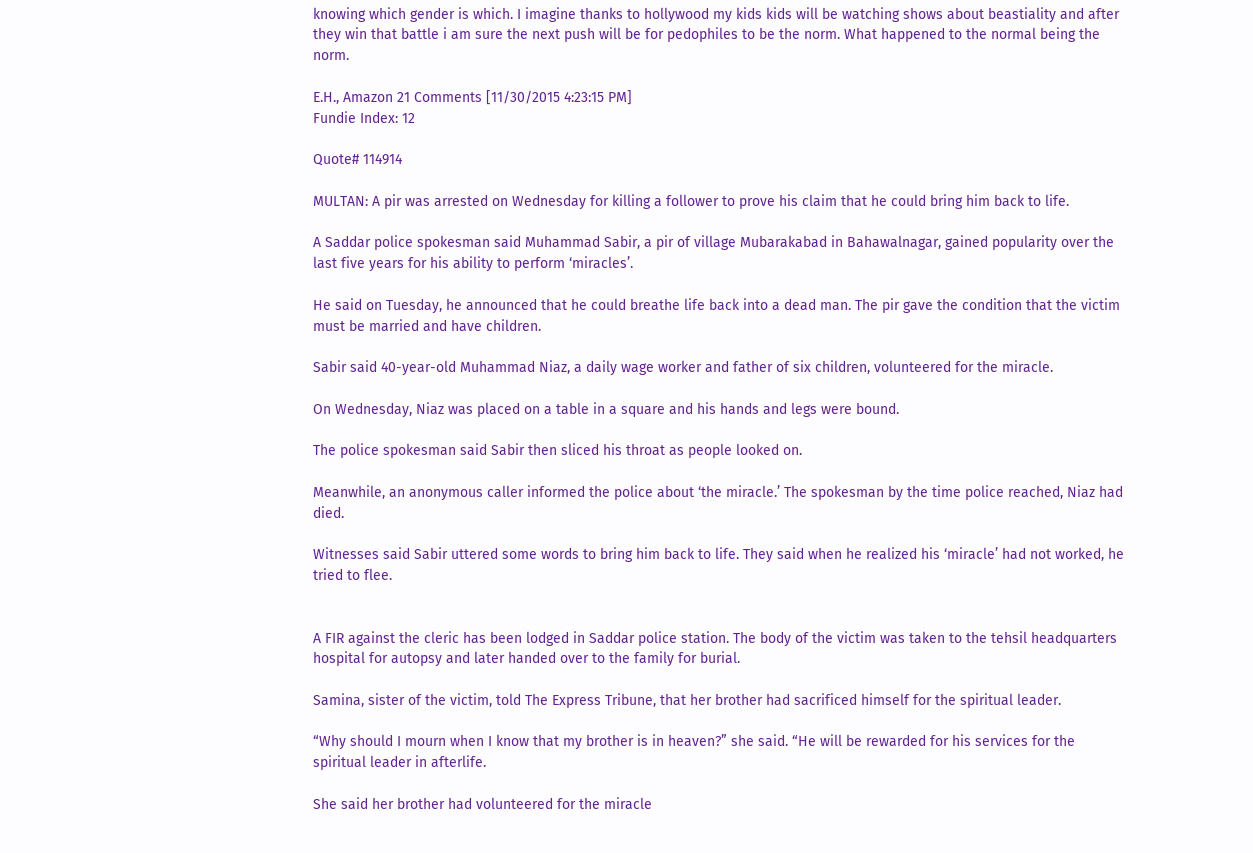knowing which gender is which. I imagine thanks to hollywood my kids kids will be watching shows about beastiality and after they win that battle i am sure the next push will be for pedophiles to be the norm. What happened to the normal being the norm.

E.H., Amazon 21 Comments [11/30/2015 4:23:15 PM]
Fundie Index: 12

Quote# 114914

MULTAN: A pir was arrested on Wednesday for killing a follower to prove his claim that he could bring him back to life.

A Saddar police spokesman said Muhammad Sabir, a pir of village Mubarakabad in Bahawalnagar, gained popularity over the last five years for his ability to perform ‘miracles’.

He said on Tuesday, he announced that he could breathe life back into a dead man. The pir gave the condition that the victim must be married and have children.

Sabir said 40-year-old Muhammad Niaz, a daily wage worker and father of six children, volunteered for the miracle.

On Wednesday, Niaz was placed on a table in a square and his hands and legs were bound.

The police spokesman said Sabir then sliced his throat as people looked on.

Meanwhile, an anonymous caller informed the police about ‘the miracle.’ The spokesman by the time police reached, Niaz had died.

Witnesses said Sabir uttered some words to bring him back to life. They said when he realized his ‘miracle’ had not worked, he tried to flee.


A FIR against the cleric has been lodged in Saddar police station. The body of the victim was taken to the tehsil headquarters hospital for autopsy and later handed over to the family for burial.

Samina, sister of the victim, told The Express Tribune, that her brother had sacrificed himself for the spiritual leader.

“Why should I mourn when I know that my brother is in heaven?” she said. “He will be rewarded for his services for the spiritual leader in afterlife.

She said her brother had volunteered for the miracle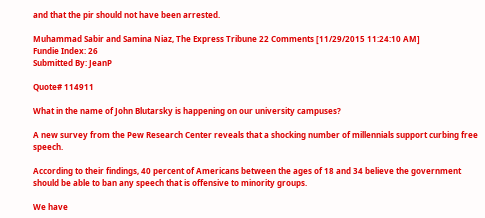and that the pir should not have been arrested.

Muhammad Sabir and Samina Niaz, The Express Tribune 22 Comments [11/29/2015 11:24:10 AM]
Fundie Index: 26
Submitted By: JeanP

Quote# 114911

What in the name of John Blutarsky is happening on our university campuses?

A new survey from the Pew Research Center reveals that a shocking number of millennials support curbing free speech.

According to their findings, 40 percent of Americans between the ages of 18 and 34 believe the government should be able to ban any speech that is offensive to minority groups.

We have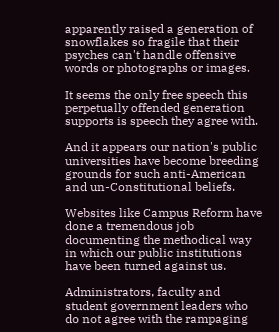apparently raised a generation of snowflakes so fragile that their psyches can't handle offensive words or photographs or images.

It seems the only free speech this perpetually offended generation supports is speech they agree with.

And it appears our nation's public universities have become breeding grounds for such anti-American and un-Constitutional beliefs.

Websites like Campus Reform have done a tremendous job documenting the methodical way in which our public institutions have been turned against us.

Administrators, faculty and student government leaders who do not agree with the rampaging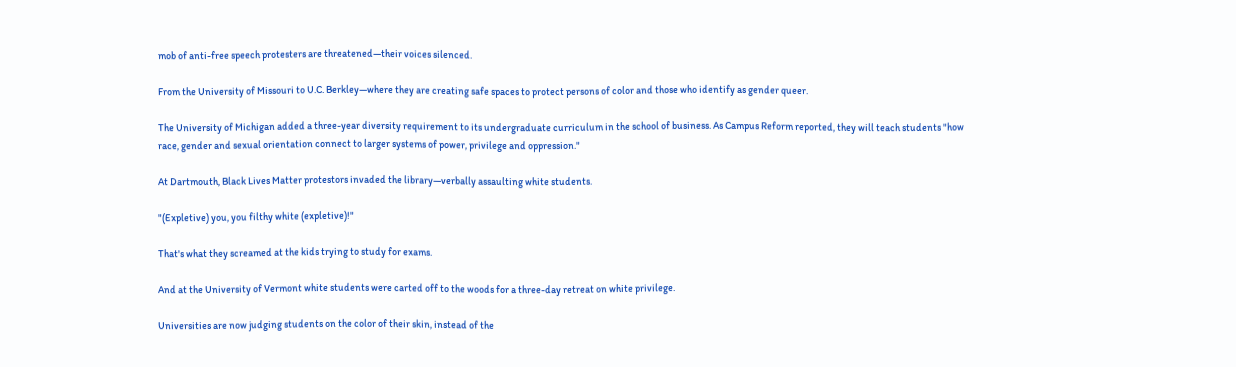mob of anti-free speech protesters are threatened—their voices silenced.

From the University of Missouri to U.C. Berkley—where they are creating safe spaces to protect persons of color and those who identify as gender queer.

The University of Michigan added a three-year diversity requirement to its undergraduate curriculum in the school of business. As Campus Reform reported, they will teach students "how race, gender and sexual orientation connect to larger systems of power, privilege and oppression."

At Dartmouth, Black Lives Matter protestors invaded the library—verbally assaulting white students.

"(Expletive) you, you filthy white (expletive)!"

That's what they screamed at the kids trying to study for exams.

And at the University of Vermont white students were carted off to the woods for a three-day retreat on white privilege.

Universities are now judging students on the color of their skin, instead of the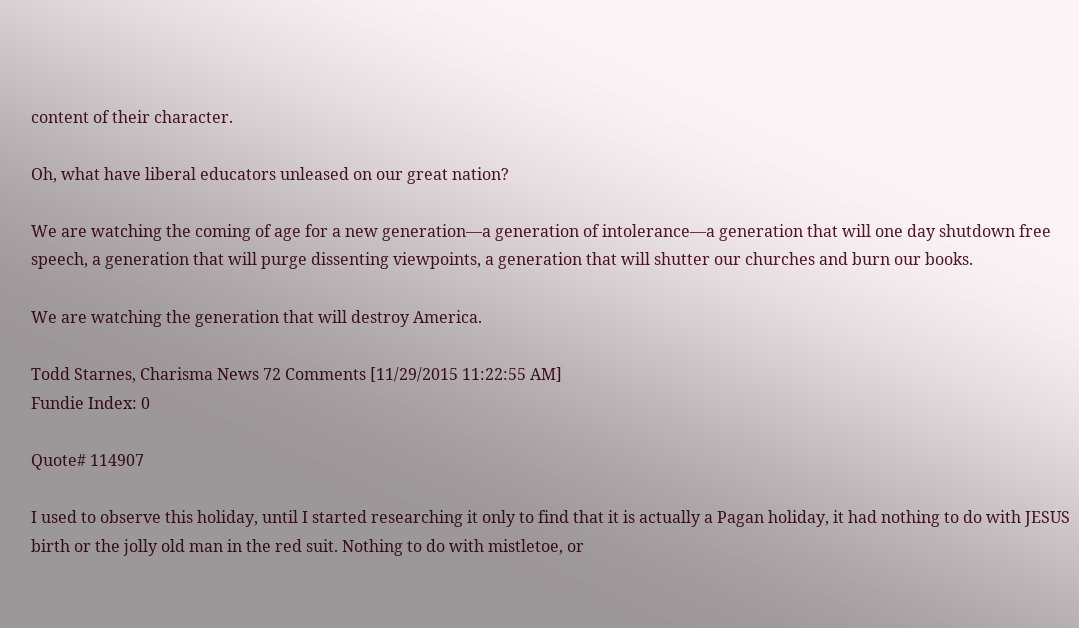content of their character.

Oh, what have liberal educators unleased on our great nation?

We are watching the coming of age for a new generation—a generation of intolerance—a generation that will one day shutdown free speech, a generation that will purge dissenting viewpoints, a generation that will shutter our churches and burn our books.

We are watching the generation that will destroy America.

Todd Starnes, Charisma News 72 Comments [11/29/2015 11:22:55 AM]
Fundie Index: 0

Quote# 114907

I used to observe this holiday, until I started researching it only to find that it is actually a Pagan holiday, it had nothing to do with JESUS birth or the jolly old man in the red suit. Nothing to do with mistletoe, or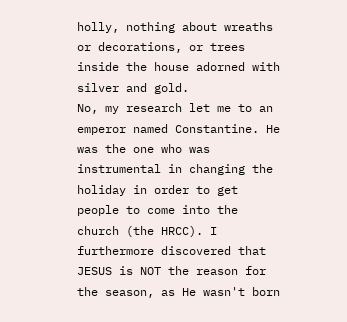holly, nothing about wreaths or decorations, or trees inside the house adorned with silver and gold.
No, my research let me to an emperor named Constantine. He was the one who was instrumental in changing the holiday in order to get people to come into the church (the HRCC). I furthermore discovered that JESUS is NOT the reason for the season, as He wasn't born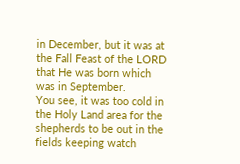in December, but it was at the Fall Feast of the LORD that He was born which was in September.
You see, it was too cold in the Holy Land area for the shepherds to be out in the fields keeping watch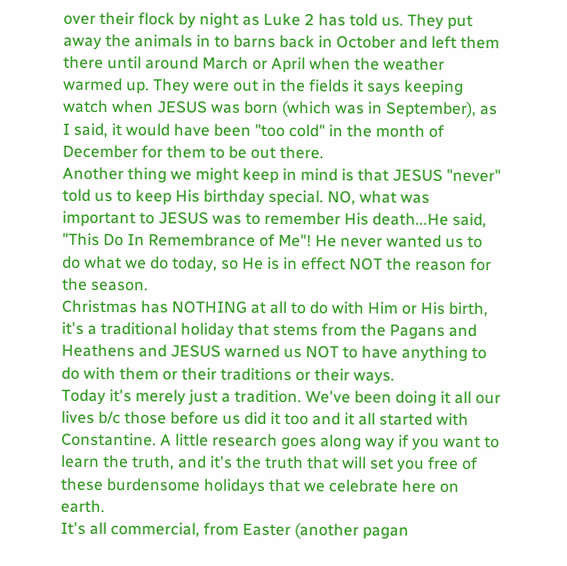over their flock by night as Luke 2 has told us. They put away the animals in to barns back in October and left them there until around March or April when the weather warmed up. They were out in the fields it says keeping watch when JESUS was born (which was in September), as I said, it would have been "too cold" in the month of December for them to be out there.
Another thing we might keep in mind is that JESUS "never" told us to keep His birthday special. NO, what was important to JESUS was to remember His death...He said, "This Do In Remembrance of Me"! He never wanted us to do what we do today, so He is in effect NOT the reason for the season.
Christmas has NOTHING at all to do with Him or His birth, it's a traditional holiday that stems from the Pagans and Heathens and JESUS warned us NOT to have anything to do with them or their traditions or their ways.
Today it's merely just a tradition. We've been doing it all our lives b/c those before us did it too and it all started with Constantine. A little research goes along way if you want to learn the truth, and it's the truth that will set you free of these burdensome holidays that we celebrate here on earth.
It's all commercial, from Easter (another pagan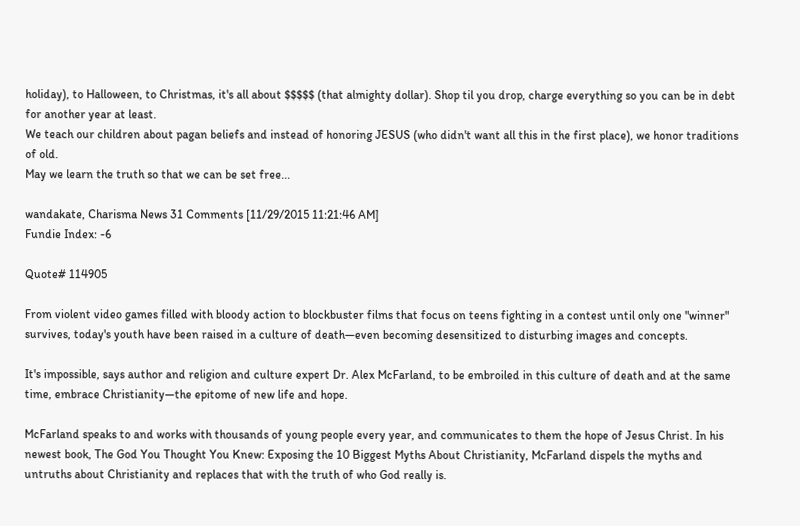holiday), to Halloween, to Christmas, it's all about $$$$$ (that almighty dollar). Shop til you drop, charge everything so you can be in debt for another year at least.
We teach our children about pagan beliefs and instead of honoring JESUS (who didn't want all this in the first place), we honor traditions of old.
May we learn the truth so that we can be set free...

wandakate, Charisma News 31 Comments [11/29/2015 11:21:46 AM]
Fundie Index: -6

Quote# 114905

From violent video games filled with bloody action to blockbuster films that focus on teens fighting in a contest until only one "winner" survives, today's youth have been raised in a culture of death—even becoming desensitized to disturbing images and concepts.

It's impossible, says author and religion and culture expert Dr. Alex McFarland, to be embroiled in this culture of death and at the same time, embrace Christianity—the epitome of new life and hope.

McFarland speaks to and works with thousands of young people every year, and communicates to them the hope of Jesus Christ. In his newest book, The God You Thought You Knew: Exposing the 10 Biggest Myths About Christianity, McFarland dispels the myths and untruths about Christianity and replaces that with the truth of who God really is.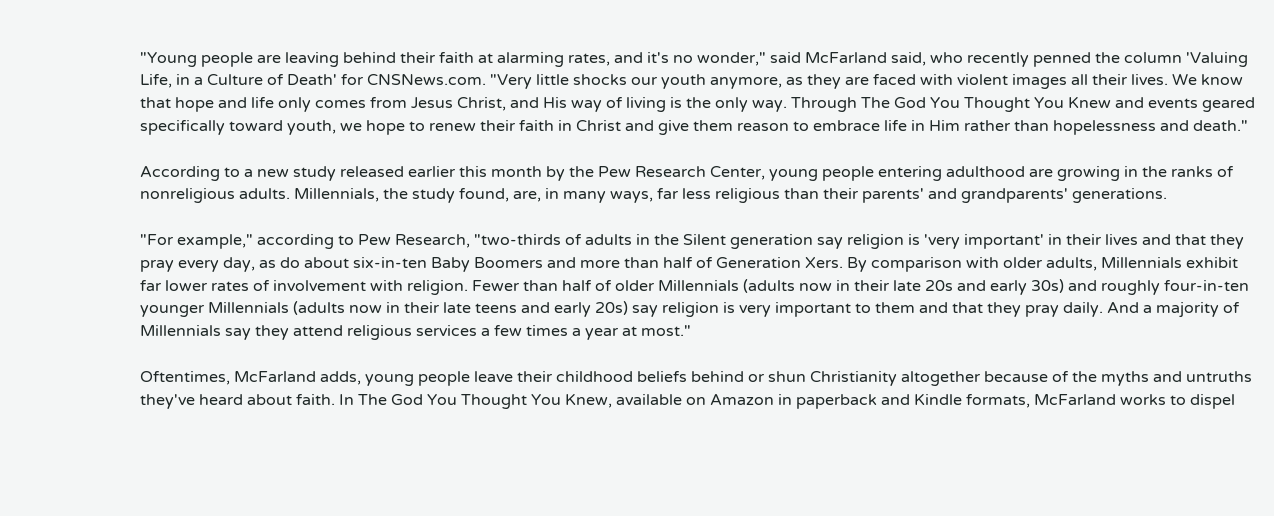"Young people are leaving behind their faith at alarming rates, and it's no wonder," said McFarland said, who recently penned the column 'Valuing Life, in a Culture of Death' for CNSNews.com. "Very little shocks our youth anymore, as they are faced with violent images all their lives. We know that hope and life only comes from Jesus Christ, and His way of living is the only way. Through The God You Thought You Knew and events geared specifically toward youth, we hope to renew their faith in Christ and give them reason to embrace life in Him rather than hopelessness and death."

According to a new study released earlier this month by the Pew Research Center, young people entering adulthood are growing in the ranks of nonreligious adults. Millennials, the study found, are, in many ways, far less religious than their parents' and grandparents' generations.

"For example," according to Pew Research, "two-thirds of adults in the Silent generation say religion is 'very important' in their lives and that they pray every day, as do about six-in-ten Baby Boomers and more than half of Generation Xers. By comparison with older adults, Millennials exhibit far lower rates of involvement with religion. Fewer than half of older Millennials (adults now in their late 20s and early 30s) and roughly four-in-ten younger Millennials (adults now in their late teens and early 20s) say religion is very important to them and that they pray daily. And a majority of Millennials say they attend religious services a few times a year at most."

Oftentimes, McFarland adds, young people leave their childhood beliefs behind or shun Christianity altogether because of the myths and untruths they've heard about faith. In The God You Thought You Knew, available on Amazon in paperback and Kindle formats, McFarland works to dispel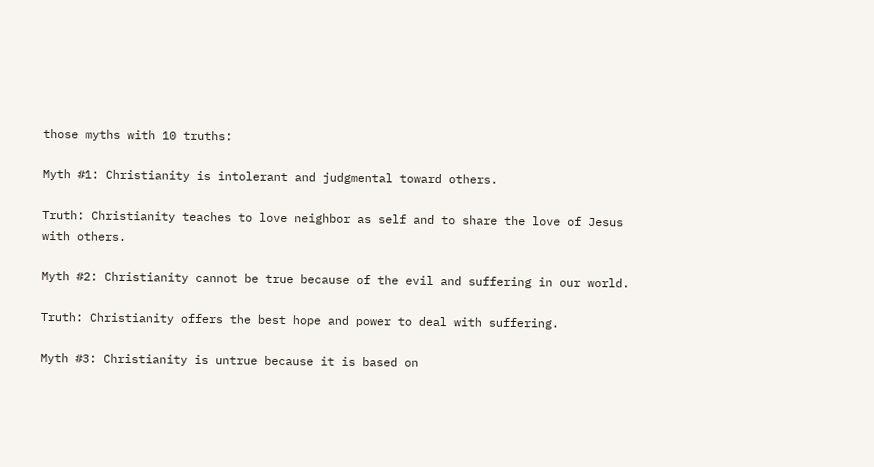those myths with 10 truths:

Myth #1: Christianity is intolerant and judgmental toward others.

Truth: Christianity teaches to love neighbor as self and to share the love of Jesus with others.

Myth #2: Christianity cannot be true because of the evil and suffering in our world.

Truth: Christianity offers the best hope and power to deal with suffering.

Myth #3: Christianity is untrue because it is based on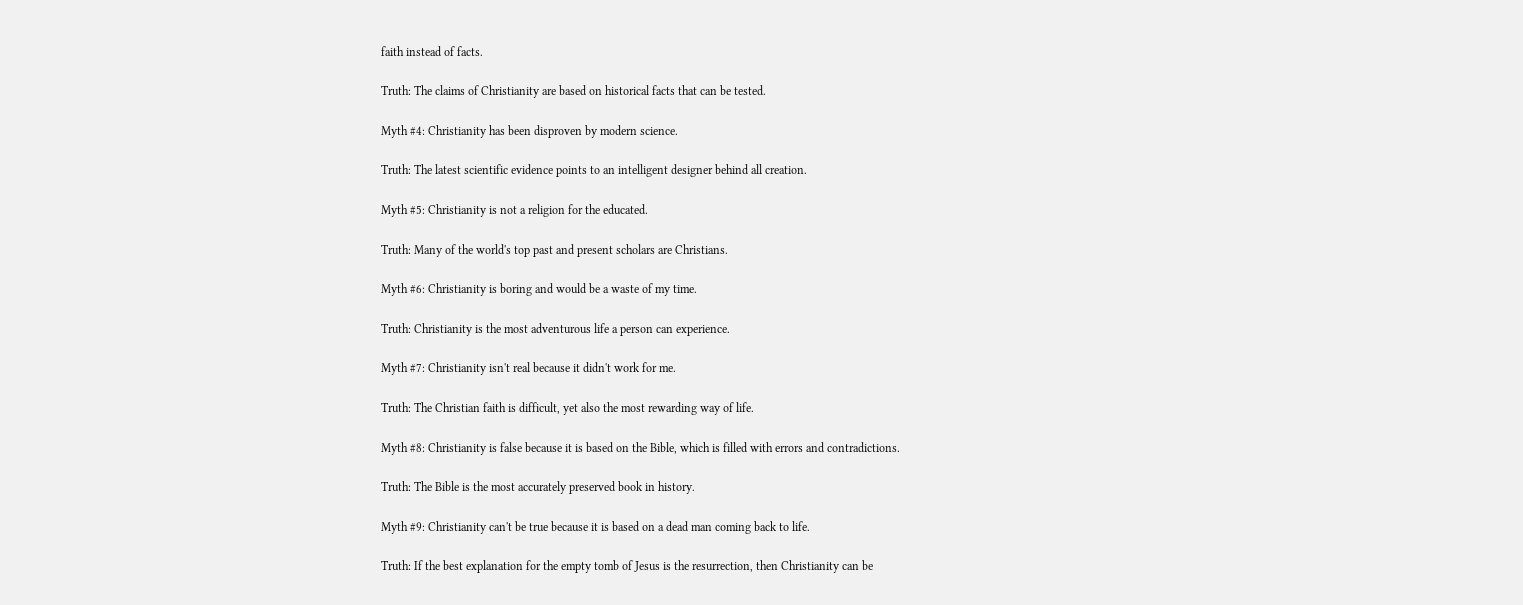faith instead of facts.

Truth: The claims of Christianity are based on historical facts that can be tested.

Myth #4: Christianity has been disproven by modern science.

Truth: The latest scientific evidence points to an intelligent designer behind all creation.

Myth #5: Christianity is not a religion for the educated.

Truth: Many of the world's top past and present scholars are Christians.

Myth #6: Christianity is boring and would be a waste of my time.

Truth: Christianity is the most adventurous life a person can experience.

Myth #7: Christianity isn't real because it didn't work for me.

Truth: The Christian faith is difficult, yet also the most rewarding way of life.

Myth #8: Christianity is false because it is based on the Bible, which is filled with errors and contradictions.

Truth: The Bible is the most accurately preserved book in history.

Myth #9: Christianity can't be true because it is based on a dead man coming back to life.

Truth: If the best explanation for the empty tomb of Jesus is the resurrection, then Christianity can be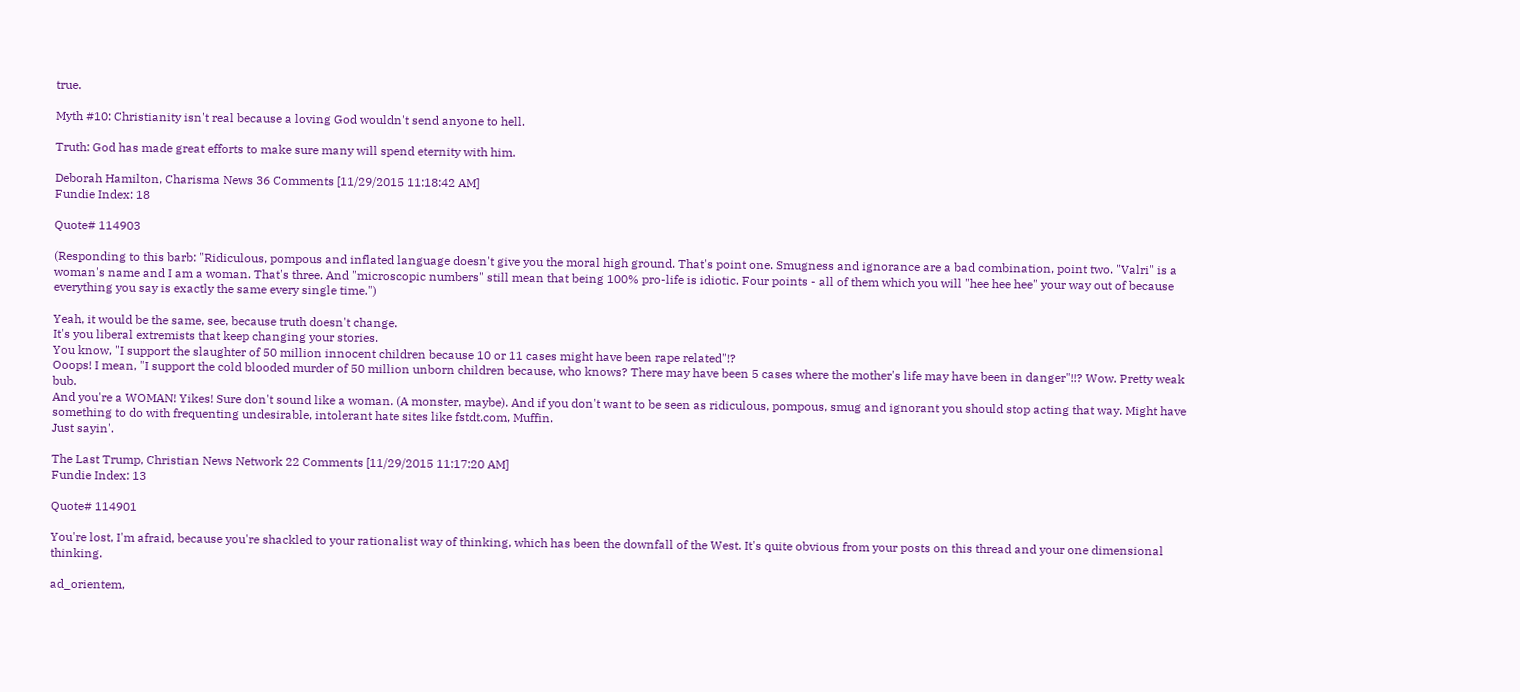true.

Myth #10: Christianity isn't real because a loving God wouldn't send anyone to hell.

Truth: God has made great efforts to make sure many will spend eternity with him.

Deborah Hamilton, Charisma News 36 Comments [11/29/2015 11:18:42 AM]
Fundie Index: 18

Quote# 114903

(Responding to this barb: "Ridiculous, pompous and inflated language doesn't give you the moral high ground. That's point one. Smugness and ignorance are a bad combination, point two. "Valri" is a woman's name and I am a woman. That's three. And "microscopic numbers" still mean that being 100% pro-life is idiotic. Four points - all of them which you will "hee hee hee" your way out of because everything you say is exactly the same every single time.")

Yeah, it would be the same, see, because truth doesn't change.
It's you liberal extremists that keep changing your stories.
You know, "I support the slaughter of 50 million innocent children because 10 or 11 cases might have been rape related"!?
Ooops! I mean, "I support the cold blooded murder of 50 million unborn children because, who knows? There may have been 5 cases where the mother's life may have been in danger"!!? Wow. Pretty weak bub.
And you're a WOMAN! Yikes! Sure don't sound like a woman. (A monster, maybe). And if you don't want to be seen as ridiculous, pompous, smug and ignorant you should stop acting that way. Might have something to do with frequenting undesirable, intolerant hate sites like fstdt.com, Muffin.
Just sayin'.

The Last Trump, Christian News Network 22 Comments [11/29/2015 11:17:20 AM]
Fundie Index: 13

Quote# 114901

You're lost, I'm afraid, because you're shackled to your rationalist way of thinking, which has been the downfall of the West. It's quite obvious from your posts on this thread and your one dimensional thinking.

ad_orientem,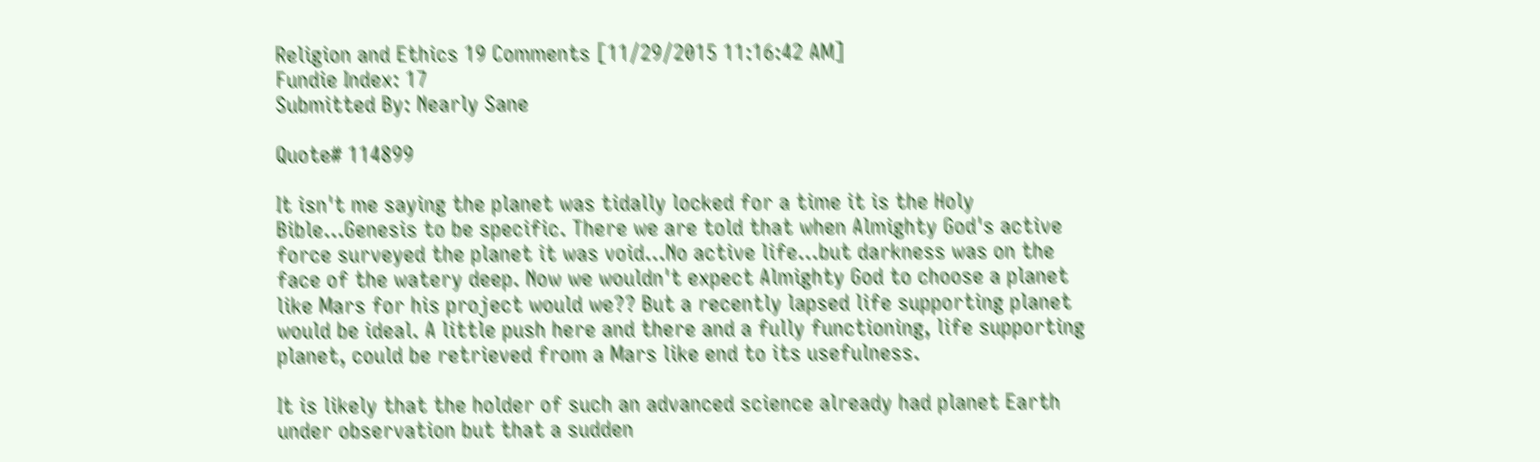Religion and Ethics 19 Comments [11/29/2015 11:16:42 AM]
Fundie Index: 17
Submitted By: Nearly Sane

Quote# 114899

It isn't me saying the planet was tidally locked for a time it is the Holy Bible...Genesis to be specific. There we are told that when Almighty God's active force surveyed the planet it was void...No active life...but darkness was on the face of the watery deep. Now we wouldn't expect Almighty God to choose a planet like Mars for his project would we?? But a recently lapsed life supporting planet would be ideal. A little push here and there and a fully functioning, life supporting planet, could be retrieved from a Mars like end to its usefulness.

It is likely that the holder of such an advanced science already had planet Earth under observation but that a sudden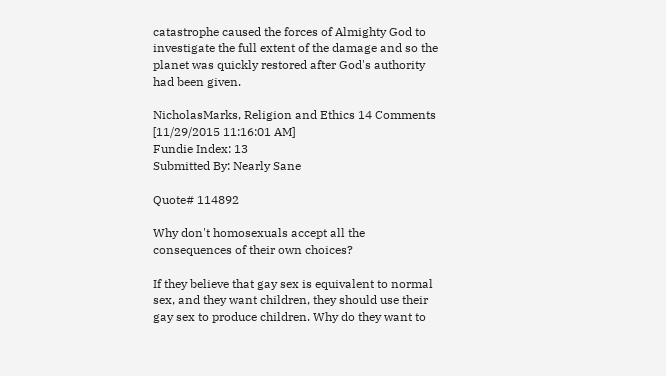catastrophe caused the forces of Almighty God to investigate the full extent of the damage and so the planet was quickly restored after God's authority had been given.

NicholasMarks, Religion and Ethics 14 Comments [11/29/2015 11:16:01 AM]
Fundie Index: 13
Submitted By: Nearly Sane

Quote# 114892

Why don't homosexuals accept all the consequences of their own choices?

If they believe that gay sex is equivalent to normal sex, and they want children, they should use their gay sex to produce children. Why do they want to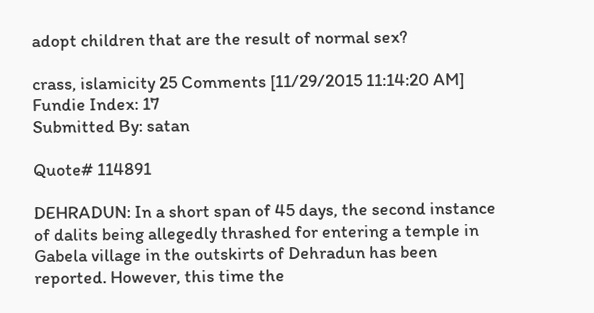adopt children that are the result of normal sex?

crass, islamicity 25 Comments [11/29/2015 11:14:20 AM]
Fundie Index: 17
Submitted By: satan

Quote# 114891

DEHRADUN: In a short span of 45 days, the second instance of dalits being allegedly thrashed for entering a temple in Gabela village in the outskirts of Dehradun has been reported. However, this time the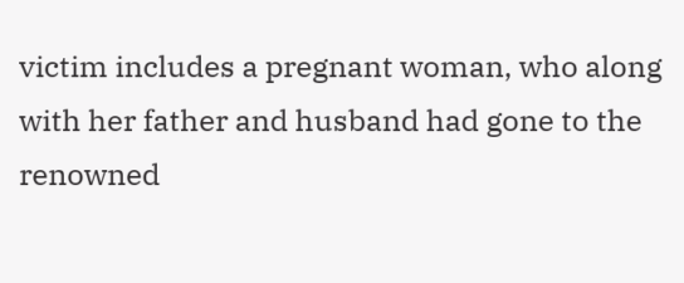victim includes a pregnant woman, who along with her father and husband had gone to the renowned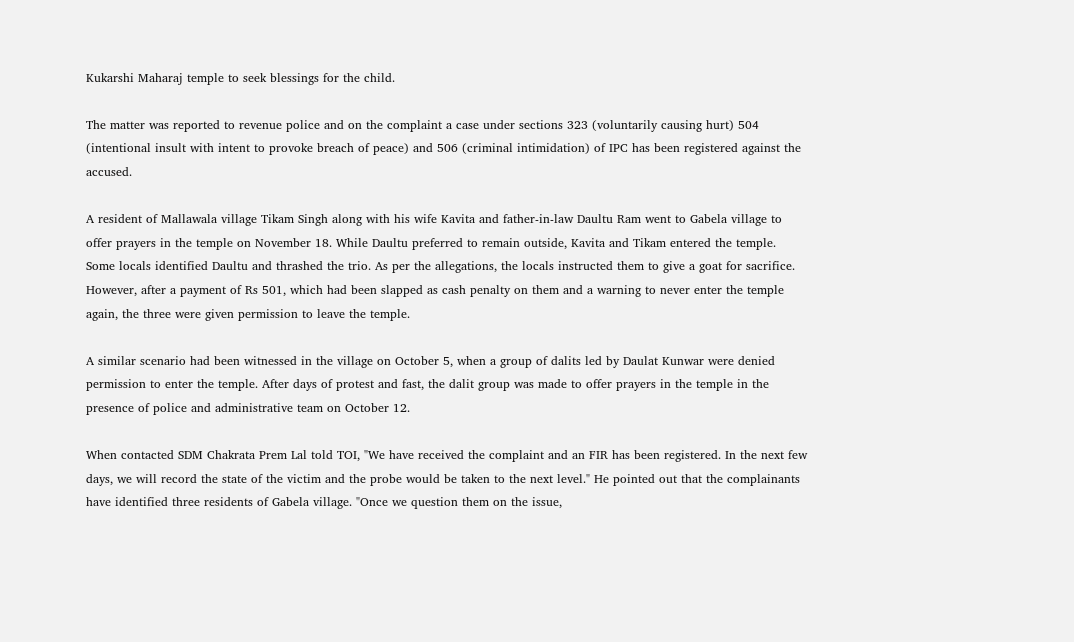Kukarshi Maharaj temple to seek blessings for the child.

The matter was reported to revenue police and on the complaint a case under sections 323 (voluntarily causing hurt) 504 (intentional insult with intent to provoke breach of peace) and 506 (criminal intimidation) of IPC has been registered against the accused.

A resident of Mallawala village Tikam Singh along with his wife Kavita and father-in-law Daultu Ram went to Gabela village to offer prayers in the temple on November 18. While Daultu preferred to remain outside, Kavita and Tikam entered the temple. Some locals identified Daultu and thrashed the trio. As per the allegations, the locals instructed them to give a goat for sacrifice. However, after a payment of Rs 501, which had been slapped as cash penalty on them and a warning to never enter the temple again, the three were given permission to leave the temple.

A similar scenario had been witnessed in the village on October 5, when a group of dalits led by Daulat Kunwar were denied permission to enter the temple. After days of protest and fast, the dalit group was made to offer prayers in the temple in the presence of police and administrative team on October 12.

When contacted SDM Chakrata Prem Lal told TOI, "We have received the complaint and an FIR has been registered. In the next few days, we will record the state of the victim and the probe would be taken to the next level." He pointed out that the complainants have identified three residents of Gabela village. "Once we question them on the issue,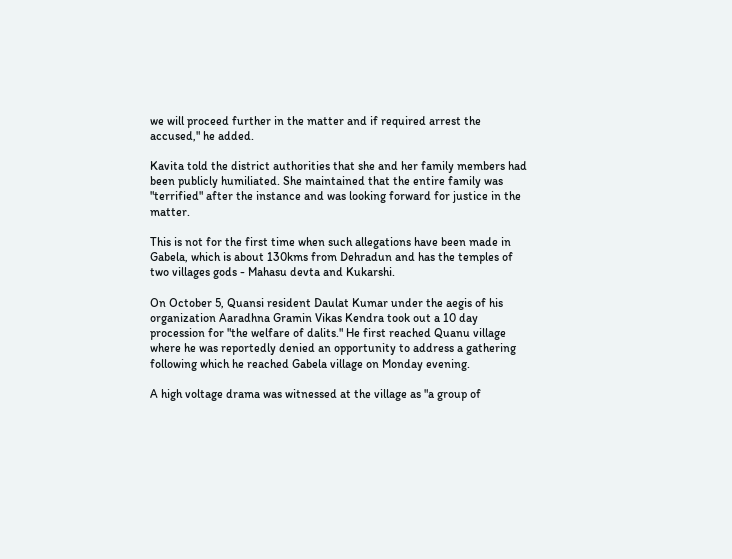we will proceed further in the matter and if required arrest the accused," he added.

Kavita told the district authorities that she and her family members had been publicly humiliated. She maintained that the entire family was "terrified" after the instance and was looking forward for justice in the matter.

This is not for the first time when such allegations have been made in Gabela, which is about 130kms from Dehradun and has the temples of two villages gods - Mahasu devta and Kukarshi.

On October 5, Quansi resident Daulat Kumar under the aegis of his organization Aaradhna Gramin Vikas Kendra took out a 10 day procession for "the welfare of dalits." He first reached Quanu village where he was reportedly denied an opportunity to address a gathering following which he reached Gabela village on Monday evening.

A high voltage drama was witnessed at the village as "a group of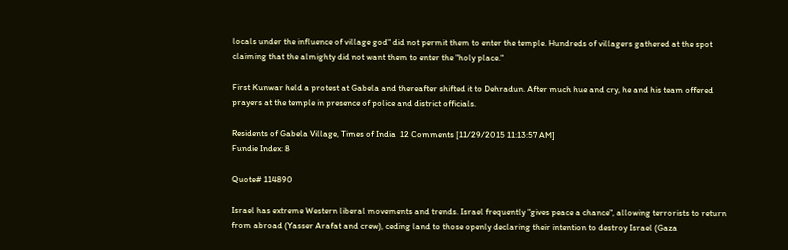locals under the influence of village god" did not permit them to enter the temple. Hundreds of villagers gathered at the spot claiming that the almighty did not want them to enter the "holy place."

First Kunwar held a protest at Gabela and thereafter shifted it to Dehradun. After much hue and cry, he and his team offered prayers at the temple in presence of police and district officials.

Residents of Gabela Village, Times of India  12 Comments [11/29/2015 11:13:57 AM]
Fundie Index: 8

Quote# 114890

Israel has extreme Western liberal movements and trends. Israel frequently "gives peace a chance", allowing terrorists to return from abroad (Yasser Arafat and crew), ceding land to those openly declaring their intention to destroy Israel (Gaza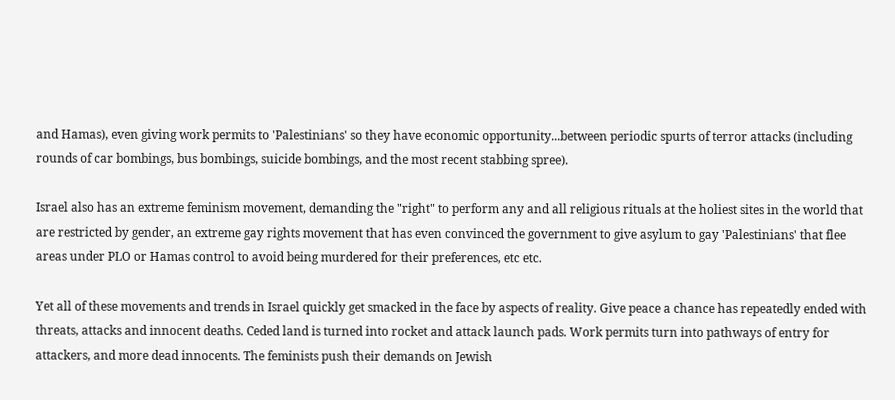and Hamas), even giving work permits to 'Palestinians' so they have economic opportunity...between periodic spurts of terror attacks (including rounds of car bombings, bus bombings, suicide bombings, and the most recent stabbing spree).

Israel also has an extreme feminism movement, demanding the "right" to perform any and all religious rituals at the holiest sites in the world that are restricted by gender, an extreme gay rights movement that has even convinced the government to give asylum to gay 'Palestinians' that flee areas under PLO or Hamas control to avoid being murdered for their preferences, etc etc.

Yet all of these movements and trends in Israel quickly get smacked in the face by aspects of reality. Give peace a chance has repeatedly ended with threats, attacks and innocent deaths. Ceded land is turned into rocket and attack launch pads. Work permits turn into pathways of entry for attackers, and more dead innocents. The feminists push their demands on Jewish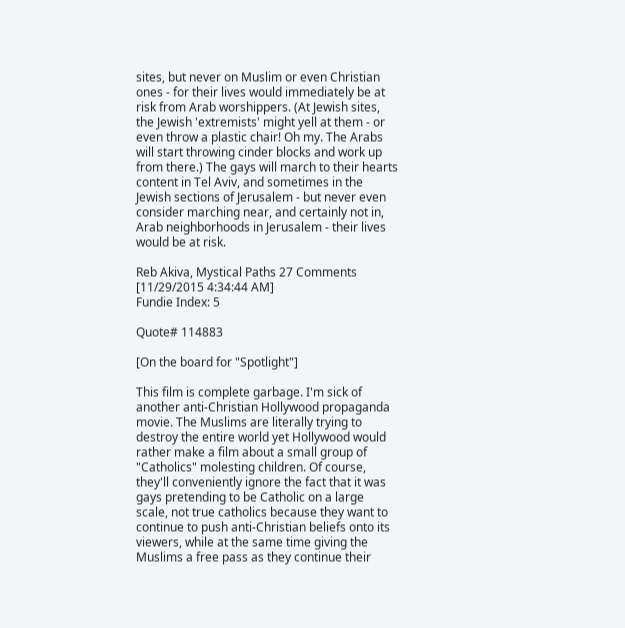sites, but never on Muslim or even Christian ones - for their lives would immediately be at risk from Arab worshippers. (At Jewish sites, the Jewish 'extremists' might yell at them - or even throw a plastic chair! Oh my. The Arabs will start throwing cinder blocks and work up from there.) The gays will march to their hearts content in Tel Aviv, and sometimes in the Jewish sections of Jerusalem - but never even consider marching near, and certainly not in, Arab neighborhoods in Jerusalem - their lives would be at risk.

Reb Akiva, Mystical Paths 27 Comments [11/29/2015 4:34:44 AM]
Fundie Index: 5

Quote# 114883

[On the board for "Spotlight"]

This film is complete garbage. I'm sick of another anti-Christian Hollywood propaganda movie. The Muslims are literally trying to destroy the entire world yet Hollywood would rather make a film about a small group of "Catholics" molesting children. Of course, they'll conveniently ignore the fact that it was gays pretending to be Catholic on a large scale, not true catholics because they want to continue to push anti-Christian beliefs onto its viewers, while at the same time giving the Muslims a free pass as they continue their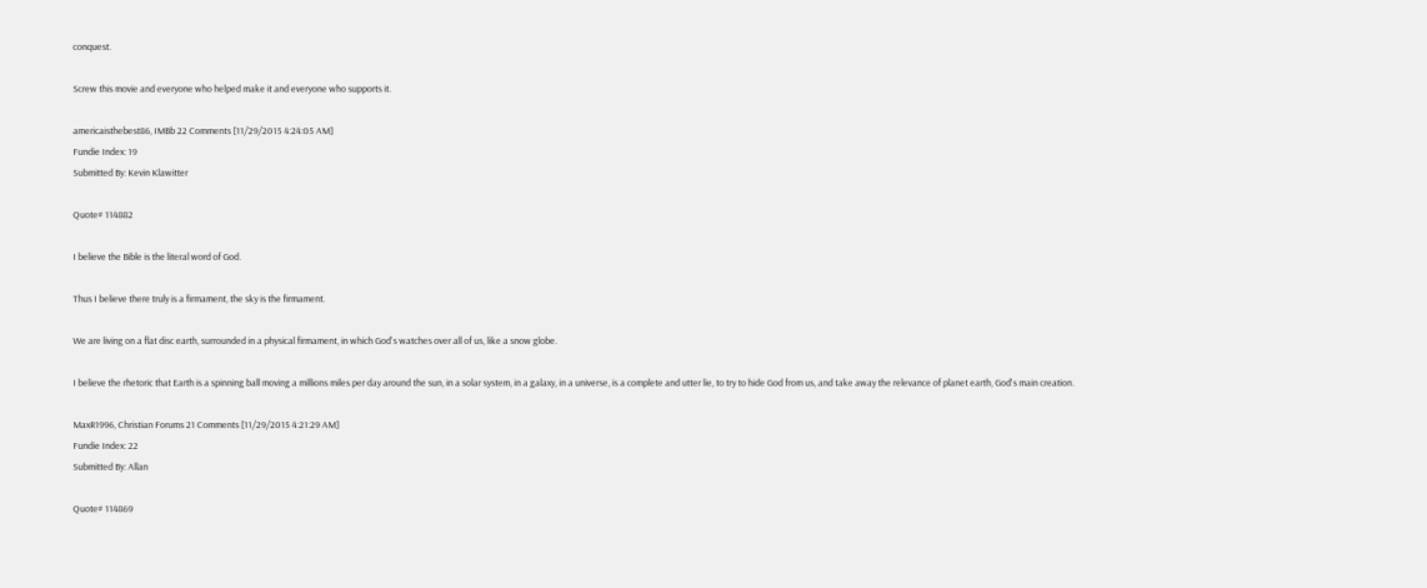conquest.

Screw this movie and everyone who helped make it and everyone who supports it.

americaisthebest86, IMBb 22 Comments [11/29/2015 4:24:05 AM]
Fundie Index: 19
Submitted By: Kevin Klawitter

Quote# 114882

I believe the Bible is the literal word of God.

Thus I believe there truly is a firmament, the sky is the firmament.

We are living on a flat disc earth, surrounded in a physical firmament, in which God's watches over all of us, like a snow globe.

I believe the rhetoric that Earth is a spinning ball moving a millions miles per day around the sun, in a solar system, in a galaxy, in a universe, is a complete and utter lie, to try to hide God from us, and take away the relevance of planet earth, God's main creation.

MaxR1996, Christian Forums 21 Comments [11/29/2015 4:21:29 AM]
Fundie Index: 22
Submitted By: Allan

Quote# 114869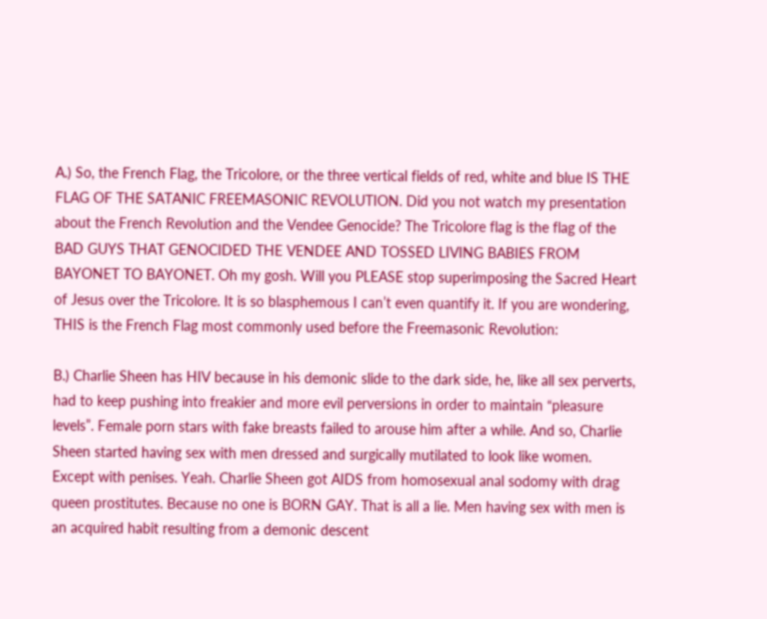A.) So, the French Flag, the Tricolore, or the three vertical fields of red, white and blue IS THE FLAG OF THE SATANIC FREEMASONIC REVOLUTION. Did you not watch my presentation about the French Revolution and the Vendee Genocide? The Tricolore flag is the flag of the BAD GUYS THAT GENOCIDED THE VENDEE AND TOSSED LIVING BABIES FROM BAYONET TO BAYONET. Oh my gosh. Will you PLEASE stop superimposing the Sacred Heart of Jesus over the Tricolore. It is so blasphemous I can’t even quantify it. If you are wondering, THIS is the French Flag most commonly used before the Freemasonic Revolution:

B.) Charlie Sheen has HIV because in his demonic slide to the dark side, he, like all sex perverts, had to keep pushing into freakier and more evil perversions in order to maintain “pleasure levels”. Female porn stars with fake breasts failed to arouse him after a while. And so, Charlie Sheen started having sex with men dressed and surgically mutilated to look like women. Except with penises. Yeah. Charlie Sheen got AIDS from homosexual anal sodomy with drag queen prostitutes. Because no one is BORN GAY. That is all a lie. Men having sex with men is an acquired habit resulting from a demonic descent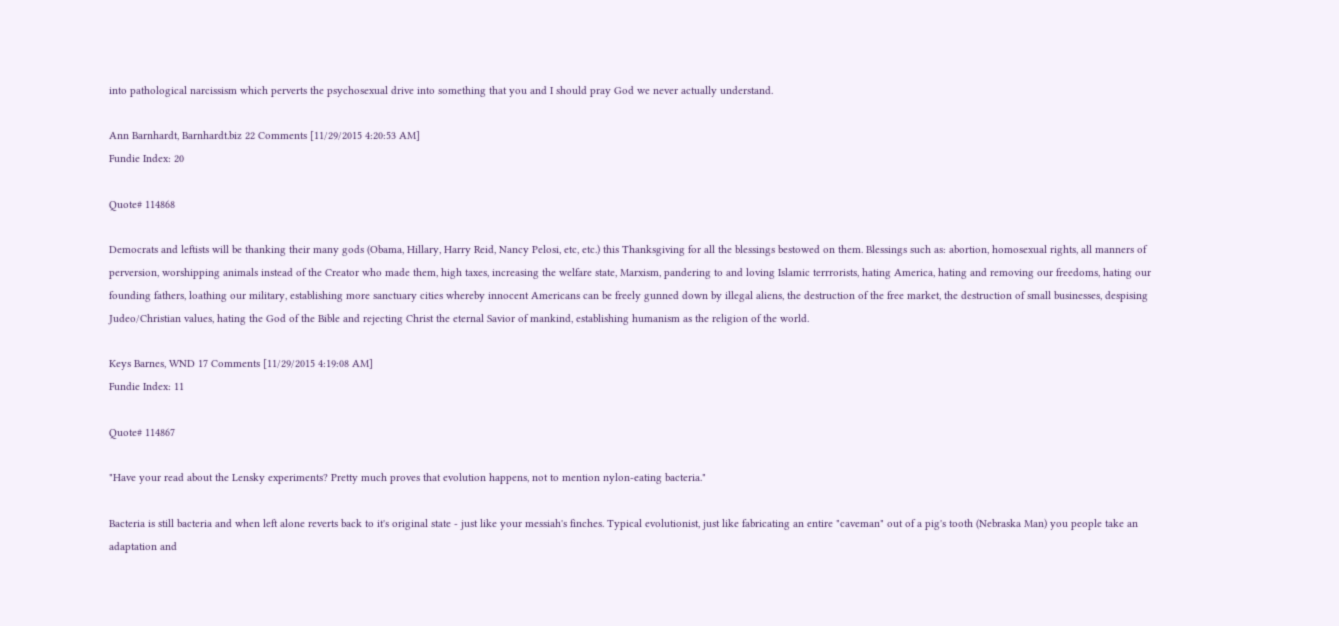into pathological narcissism which perverts the psychosexual drive into something that you and I should pray God we never actually understand.

Ann Barnhardt, Barnhardt.biz 22 Comments [11/29/2015 4:20:53 AM]
Fundie Index: 20

Quote# 114868

Democrats and leftists will be thanking their many gods (Obama, Hillary, Harry Reid, Nancy Pelosi, etc, etc.) this Thanksgiving for all the blessings bestowed on them. Blessings such as: abortion, homosexual rights, all manners of perversion, worshipping animals instead of the Creator who made them, high taxes, increasing the welfare state, Marxism, pandering to and loving Islamic terrrorists, hating America, hating and removing our freedoms, hating our founding fathers, loathing our military, establishing more sanctuary cities whereby innocent Americans can be freely gunned down by illegal aliens, the destruction of the free market, the destruction of small businesses, despising Judeo/Christian values, hating the God of the Bible and rejecting Christ the eternal Savior of mankind, establishing humanism as the religion of the world.

Keys Barnes, WND 17 Comments [11/29/2015 4:19:08 AM]
Fundie Index: 11

Quote# 114867

"Have your read about the Lensky experiments? Pretty much proves that evolution happens, not to mention nylon-eating bacteria."

Bacteria is still bacteria and when left alone reverts back to it's original state - just like your messiah's finches. Typical evolutionist, just like fabricating an entire "caveman" out of a pig's tooth (Nebraska Man) you people take an adaptation and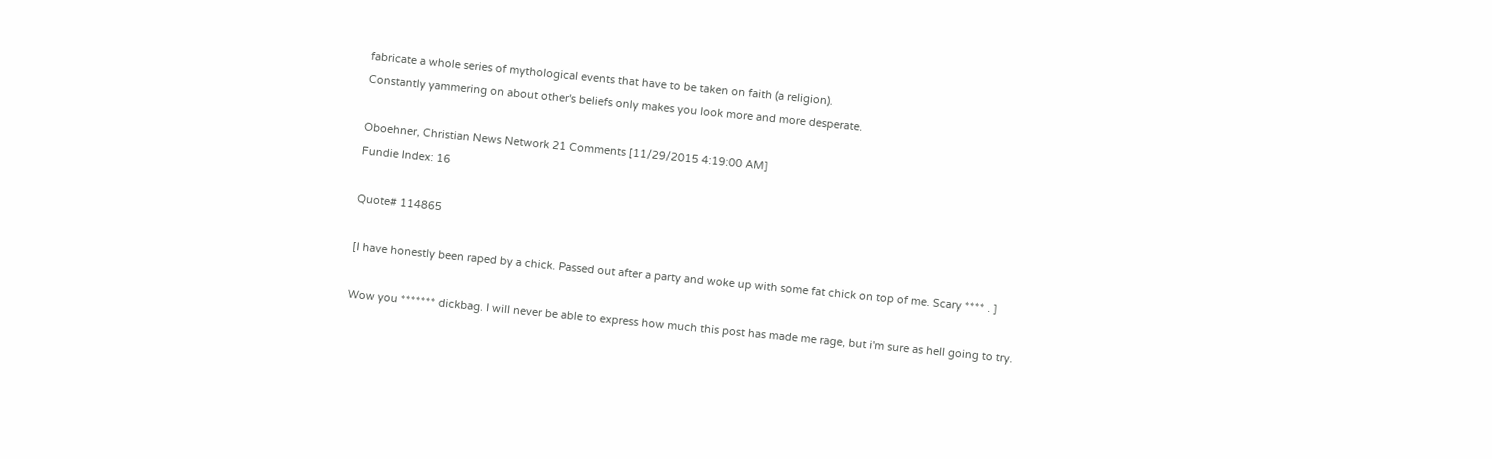fabricate a whole series of mythological events that have to be taken on faith (a religion).
Constantly yammering on about other's beliefs only makes you look more and more desperate.

Oboehner, Christian News Network 21 Comments [11/29/2015 4:19:00 AM]
Fundie Index: 16

Quote# 114865

[I have honestly been raped by a chick. Passed out after a party and woke up with some fat chick on top of me. Scary **** . ]

Wow you ******* dickbag. I will never be able to express how much this post has made me rage, but i'm sure as hell going to try.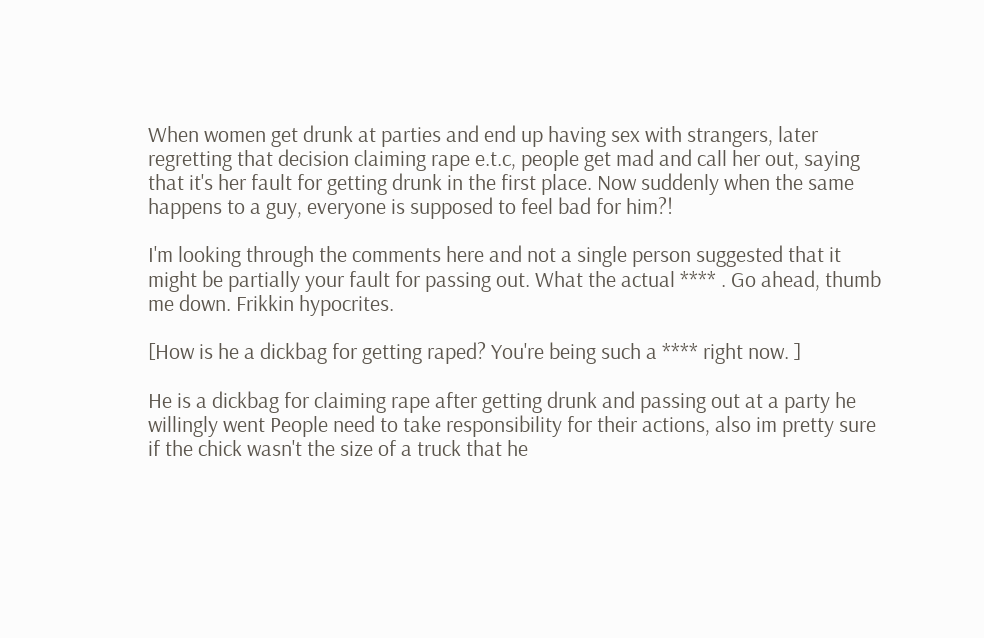When women get drunk at parties and end up having sex with strangers, later regretting that decision claiming rape e.t.c, people get mad and call her out, saying that it's her fault for getting drunk in the first place. Now suddenly when the same happens to a guy, everyone is supposed to feel bad for him?!

I'm looking through the comments here and not a single person suggested that it might be partially your fault for passing out. What the actual **** . Go ahead, thumb me down. Frikkin hypocrites.

[How is he a dickbag for getting raped? You're being such a **** right now. ]

He is a dickbag for claiming rape after getting drunk and passing out at a party he willingly went People need to take responsibility for their actions, also im pretty sure if the chick wasn't the size of a truck that he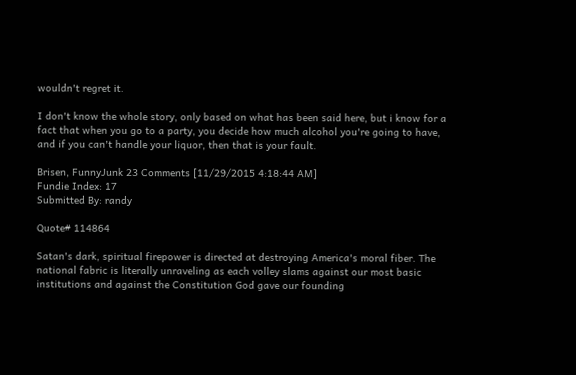wouldn't regret it.

I don't know the whole story, only based on what has been said here, but i know for a fact that when you go to a party, you decide how much alcohol you're going to have, and if you can't handle your liquor, then that is your fault.

Brisen, FunnyJunk 23 Comments [11/29/2015 4:18:44 AM]
Fundie Index: 17
Submitted By: randy

Quote# 114864

Satan's dark, spiritual firepower is directed at destroying America's moral fiber. The national fabric is literally unraveling as each volley slams against our most basic institutions and against the Constitution God gave our founding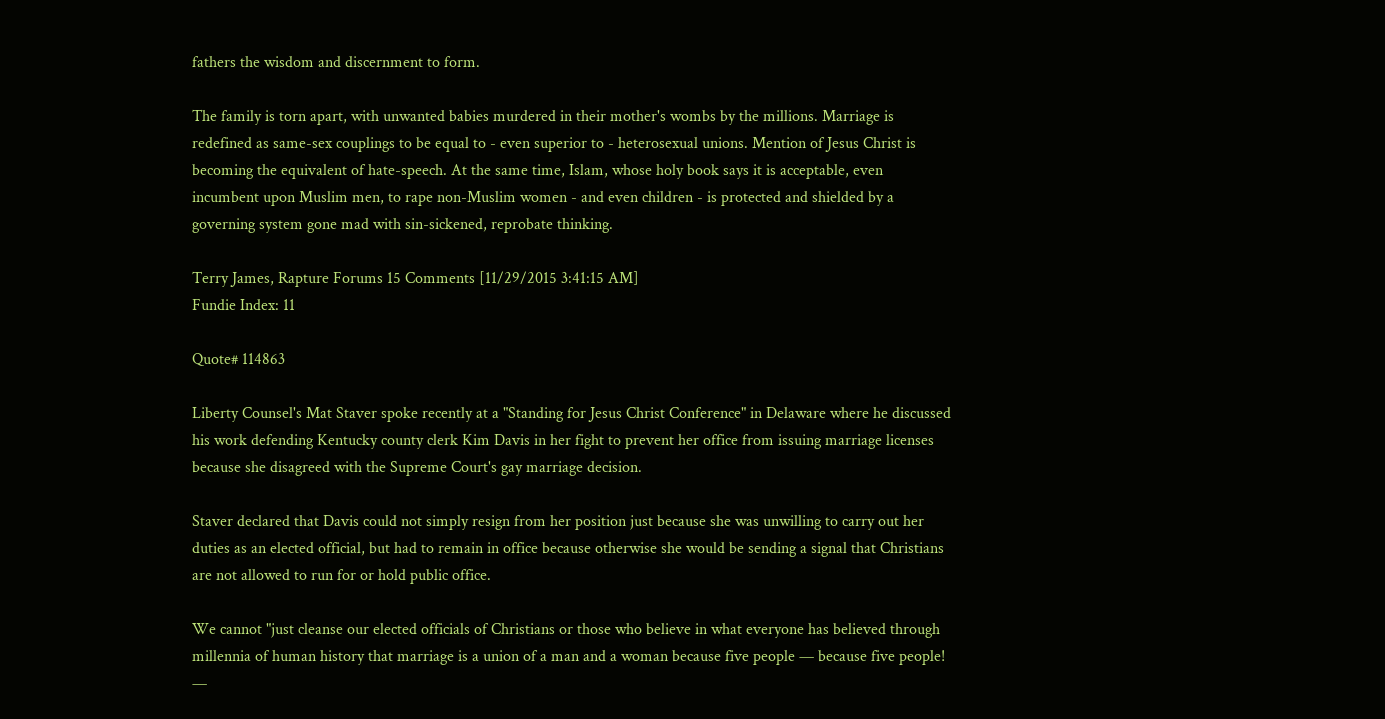fathers the wisdom and discernment to form.

The family is torn apart, with unwanted babies murdered in their mother's wombs by the millions. Marriage is redefined as same-sex couplings to be equal to - even superior to - heterosexual unions. Mention of Jesus Christ is becoming the equivalent of hate-speech. At the same time, Islam, whose holy book says it is acceptable, even incumbent upon Muslim men, to rape non-Muslim women - and even children - is protected and shielded by a governing system gone mad with sin-sickened, reprobate thinking.

Terry James, Rapture Forums 15 Comments [11/29/2015 3:41:15 AM]
Fundie Index: 11

Quote# 114863

Liberty Counsel's Mat Staver spoke recently at a "Standing for Jesus Christ Conference" in Delaware where he discussed his work defending Kentucky county clerk Kim Davis in her fight to prevent her office from issuing marriage licenses because she disagreed with the Supreme Court's gay marriage decision.

Staver declared that Davis could not simply resign from her position just because she was unwilling to carry out her duties as an elected official, but had to remain in office because otherwise she would be sending a signal that Christians are not allowed to run for or hold public office.

We cannot "just cleanse our elected officials of Christians or those who believe in what everyone has believed through millennia of human history that marriage is a union of a man and a woman because five people — because five people! —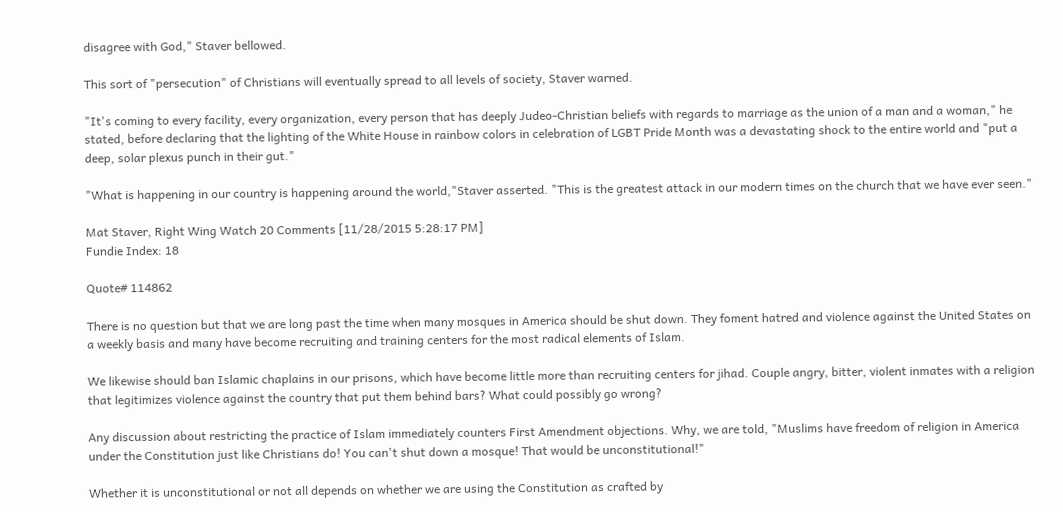disagree with God," Staver bellowed.

This sort of "persecution" of Christians will eventually spread to all levels of society, Staver warned.

"It's coming to every facility, every organization, every person that has deeply Judeo-Christian beliefs with regards to marriage as the union of a man and a woman," he stated, before declaring that the lighting of the White House in rainbow colors in celebration of LGBT Pride Month was a devastating shock to the entire world and "put a deep, solar plexus punch in their gut."

"What is happening in our country is happening around the world,"Staver asserted. "This is the greatest attack in our modern times on the church that we have ever seen."

Mat Staver, Right Wing Watch 20 Comments [11/28/2015 5:28:17 PM]
Fundie Index: 18

Quote# 114862

There is no question but that we are long past the time when many mosques in America should be shut down. They foment hatred and violence against the United States on a weekly basis and many have become recruiting and training centers for the most radical elements of Islam.

We likewise should ban Islamic chaplains in our prisons, which have become little more than recruiting centers for jihad. Couple angry, bitter, violent inmates with a religion that legitimizes violence against the country that put them behind bars? What could possibly go wrong?

Any discussion about restricting the practice of Islam immediately counters First Amendment objections. Why, we are told, "Muslims have freedom of religion in America under the Constitution just like Christians do! You can't shut down a mosque! That would be unconstitutional!"

Whether it is unconstitutional or not all depends on whether we are using the Constitution as crafted by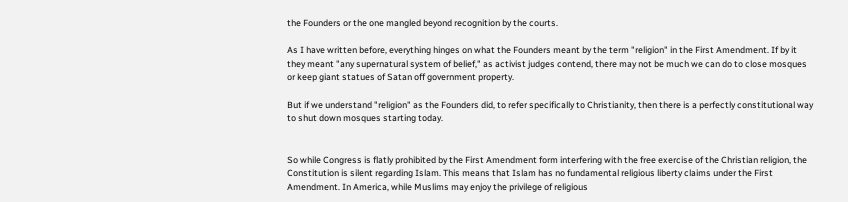the Founders or the one mangled beyond recognition by the courts.

As I have written before, everything hinges on what the Founders meant by the term "religion" in the First Amendment. If by it they meant "any supernatural system of belief," as activist judges contend, there may not be much we can do to close mosques or keep giant statues of Satan off government property.

But if we understand "religion" as the Founders did, to refer specifically to Christianity, then there is a perfectly constitutional way to shut down mosques starting today.


So while Congress is flatly prohibited by the First Amendment form interfering with the free exercise of the Christian religion, the Constitution is silent regarding Islam. This means that Islam has no fundamental religious liberty claims under the First Amendment. In America, while Muslims may enjoy the privilege of religious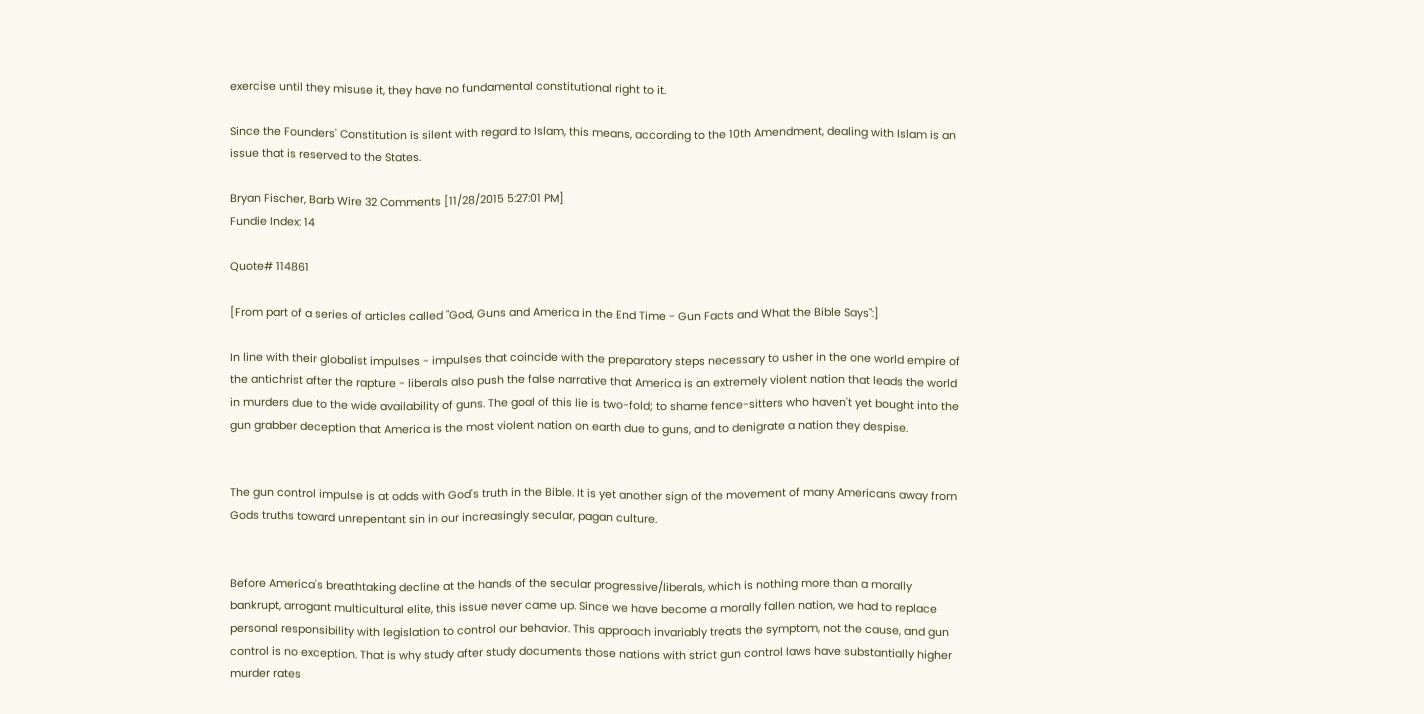exercise until they misuse it, they have no fundamental constitutional right to it.

Since the Founders' Constitution is silent with regard to Islam, this means, according to the 10th Amendment, dealing with Islam is an issue that is reserved to the States.

Bryan Fischer, Barb Wire 32 Comments [11/28/2015 5:27:01 PM]
Fundie Index: 14

Quote# 114861

[From part of a series of articles called "God, Guns and America in the End Time - Gun Facts and What the Bible Says":]

In line with their globalist impulses - impulses that coincide with the preparatory steps necessary to usher in the one world empire of the antichrist after the rapture - liberals also push the false narrative that America is an extremely violent nation that leads the world in murders due to the wide availability of guns. The goal of this lie is two-fold; to shame fence-sitters who haven't yet bought into the gun grabber deception that America is the most violent nation on earth due to guns, and to denigrate a nation they despise.


The gun control impulse is at odds with God's truth in the Bible. It is yet another sign of the movement of many Americans away from Gods truths toward unrepentant sin in our increasingly secular, pagan culture.


Before America's breathtaking decline at the hands of the secular progressive/liberals, which is nothing more than a morally bankrupt, arrogant multicultural elite, this issue never came up. Since we have become a morally fallen nation, we had to replace personal responsibility with legislation to control our behavior. This approach invariably treats the symptom, not the cause, and gun control is no exception. That is why study after study documents those nations with strict gun control laws have substantially higher murder rates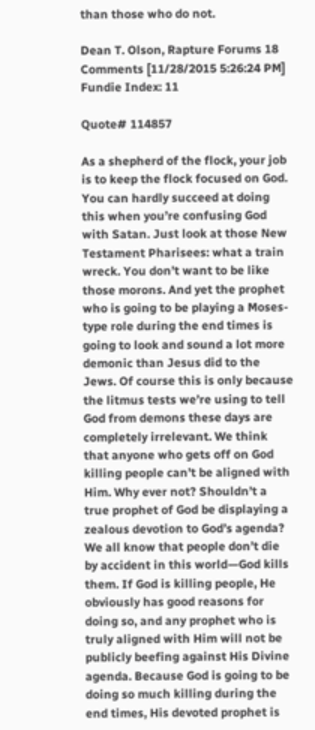than those who do not.

Dean T. Olson, Rapture Forums 18 Comments [11/28/2015 5:26:24 PM]
Fundie Index: 11

Quote# 114857

As a shepherd of the flock, your job is to keep the flock focused on God. You can hardly succeed at doing this when you’re confusing God with Satan. Just look at those New Testament Pharisees: what a train wreck. You don’t want to be like those morons. And yet the prophet who is going to be playing a Moses-type role during the end times is going to look and sound a lot more demonic than Jesus did to the Jews. Of course this is only because the litmus tests we’re using to tell God from demons these days are completely irrelevant. We think that anyone who gets off on God killing people can’t be aligned with Him. Why ever not? Shouldn’t a true prophet of God be displaying a zealous devotion to God’s agenda? We all know that people don’t die by accident in this world—God kills them. If God is killing people, He obviously has good reasons for doing so, and any prophet who is truly aligned with Him will not be publicly beefing against His Divine agenda. Because God is going to be doing so much killing during the end times, His devoted prophet is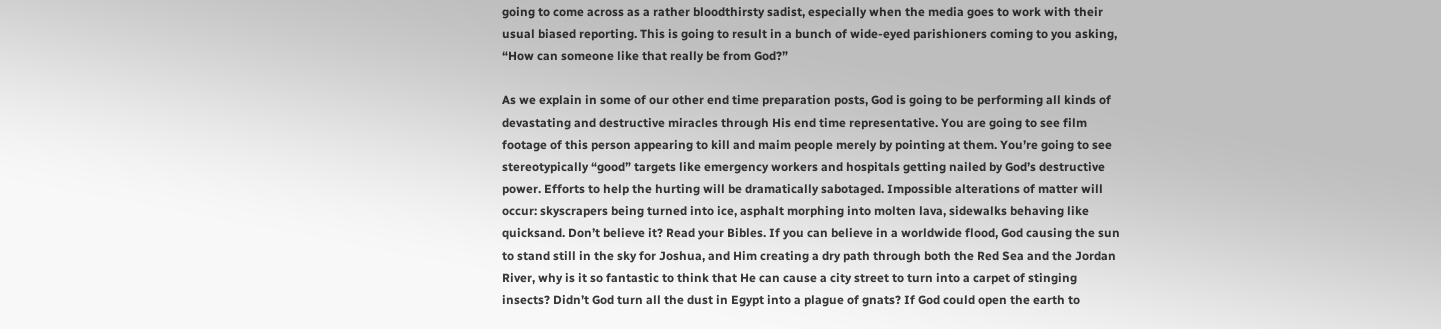going to come across as a rather bloodthirsty sadist, especially when the media goes to work with their usual biased reporting. This is going to result in a bunch of wide-eyed parishioners coming to you asking, “How can someone like that really be from God?”

As we explain in some of our other end time preparation posts, God is going to be performing all kinds of devastating and destructive miracles through His end time representative. You are going to see film footage of this person appearing to kill and maim people merely by pointing at them. You’re going to see stereotypically “good” targets like emergency workers and hospitals getting nailed by God’s destructive power. Efforts to help the hurting will be dramatically sabotaged. Impossible alterations of matter will occur: skyscrapers being turned into ice, asphalt morphing into molten lava, sidewalks behaving like quicksand. Don’t believe it? Read your Bibles. If you can believe in a worldwide flood, God causing the sun to stand still in the sky for Joshua, and Him creating a dry path through both the Red Sea and the Jordan River, why is it so fantastic to think that He can cause a city street to turn into a carpet of stinging insects? Didn’t God turn all the dust in Egypt into a plague of gnats? If God could open the earth to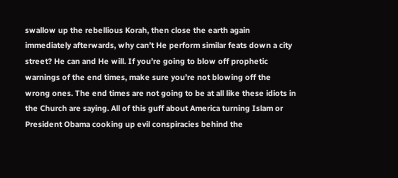swallow up the rebellious Korah, then close the earth again immediately afterwards, why can’t He perform similar feats down a city street? He can and He will. If you’re going to blow off prophetic warnings of the end times, make sure you’re not blowing off the wrong ones. The end times are not going to be at all like these idiots in the Church are saying. All of this guff about America turning Islam or President Obama cooking up evil conspiracies behind the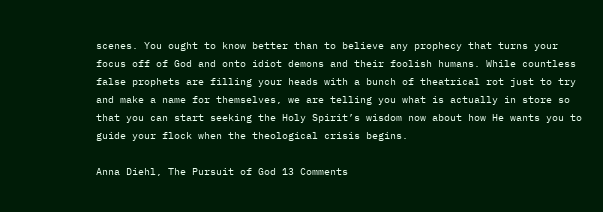scenes. You ought to know better than to believe any prophecy that turns your focus off of God and onto idiot demons and their foolish humans. While countless false prophets are filling your heads with a bunch of theatrical rot just to try and make a name for themselves, we are telling you what is actually in store so that you can start seeking the Holy Spirit’s wisdom now about how He wants you to guide your flock when the theological crisis begins.

Anna Diehl, The Pursuit of God 13 Comments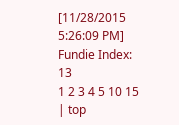[11/28/2015 5:26:09 PM]
Fundie Index: 13
1 2 3 4 5 10 15 | top